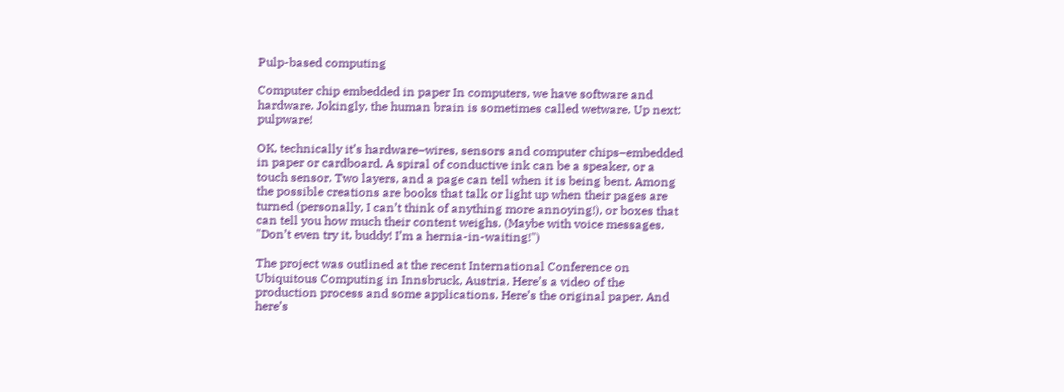Pulp-based computing

Computer chip embedded in paper In computers, we have software and hardware. Jokingly, the human brain is sometimes called wetware. Up next: pulpware!

OK, technically it’s hardware–wires, sensors and computer chips–embedded in paper or cardboard. A spiral of conductive ink can be a speaker, or a touch sensor. Two layers, and a page can tell when it is being bent. Among the possible creations are books that talk or light up when their pages are turned (personally, I can’t think of anything more annoying!), or boxes that can tell you how much their content weighs. (Maybe with voice messages. "Don’t even try it, buddy! I’m a hernia-in-waiting!")

The project was outlined at the recent International Conference on Ubiquitous Computing in Innsbruck, Austria. Here’s a video of the production process and some applications. Here’s the original paper. And here’s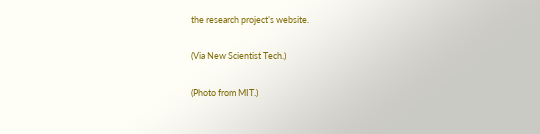the research project’s website.

(Via New Scientist Tech.)

(Photo from MIT.)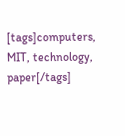[tags]computers, MIT, technology, paper[/tags]